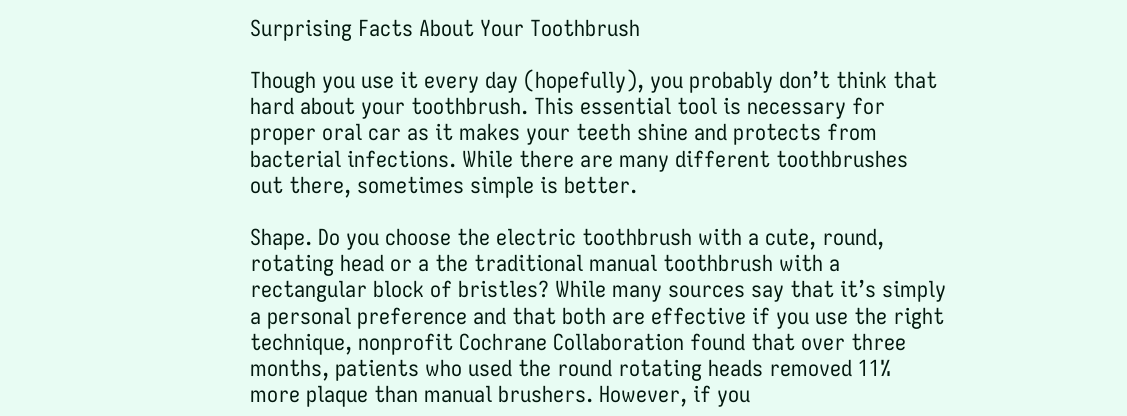Surprising Facts About Your Toothbrush

Though you use it every day (hopefully), you probably don’t think that hard about your toothbrush. This essential tool is necessary for proper oral car as it makes your teeth shine and protects from bacterial infections. While there are many different toothbrushes out there, sometimes simple is better.

Shape. Do you choose the electric toothbrush with a cute, round, rotating head or a the traditional manual toothbrush with a rectangular block of bristles? While many sources say that it’s simply a personal preference and that both are effective if you use the right technique, nonprofit Cochrane Collaboration found that over three months, patients who used the round rotating heads removed 11% more plaque than manual brushers. However, if you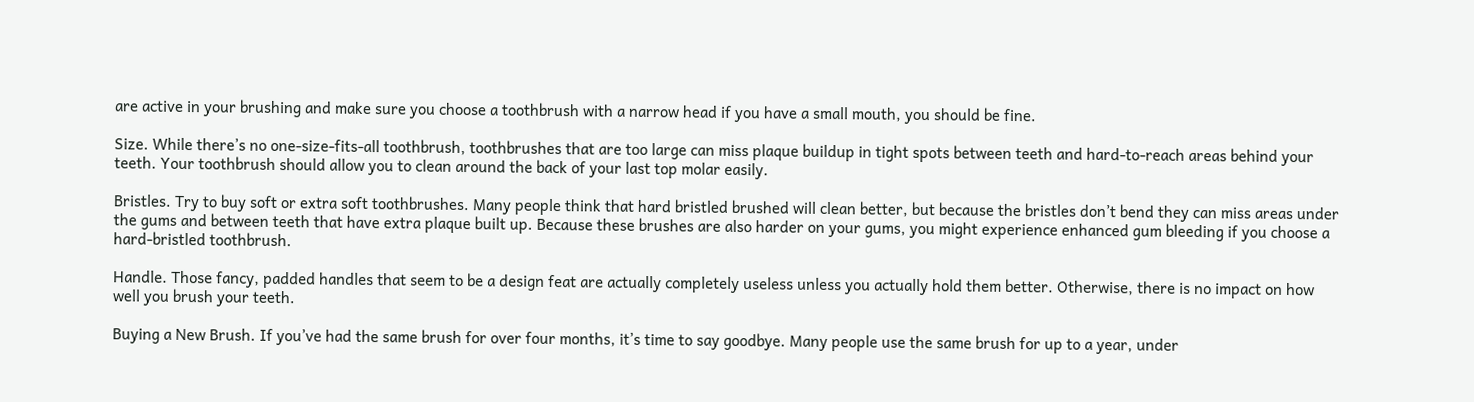are active in your brushing and make sure you choose a toothbrush with a narrow head if you have a small mouth, you should be fine.

Size. While there’s no one-size-fits-all toothbrush, toothbrushes that are too large can miss plaque buildup in tight spots between teeth and hard-to-reach areas behind your teeth. Your toothbrush should allow you to clean around the back of your last top molar easily.

Bristles. Try to buy soft or extra soft toothbrushes. Many people think that hard bristled brushed will clean better, but because the bristles don’t bend they can miss areas under the gums and between teeth that have extra plaque built up. Because these brushes are also harder on your gums, you might experience enhanced gum bleeding if you choose a hard-bristled toothbrush.

Handle. Those fancy, padded handles that seem to be a design feat are actually completely useless unless you actually hold them better. Otherwise, there is no impact on how well you brush your teeth.

Buying a New Brush. If you’ve had the same brush for over four months, it’s time to say goodbye. Many people use the same brush for up to a year, under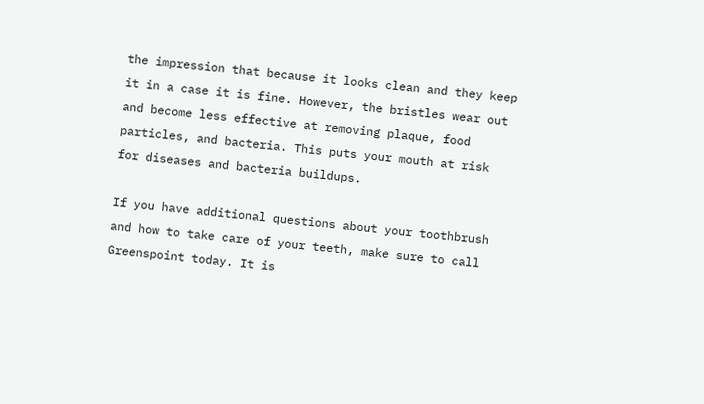the impression that because it looks clean and they keep it in a case it is fine. However, the bristles wear out and become less effective at removing plaque, food particles, and bacteria. This puts your mouth at risk for diseases and bacteria buildups.

If you have additional questions about your toothbrush and how to take care of your teeth, make sure to call Greenspoint today. It is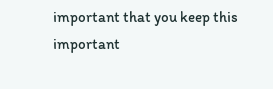important that you keep this important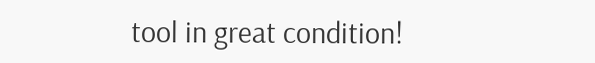tool in great condition!